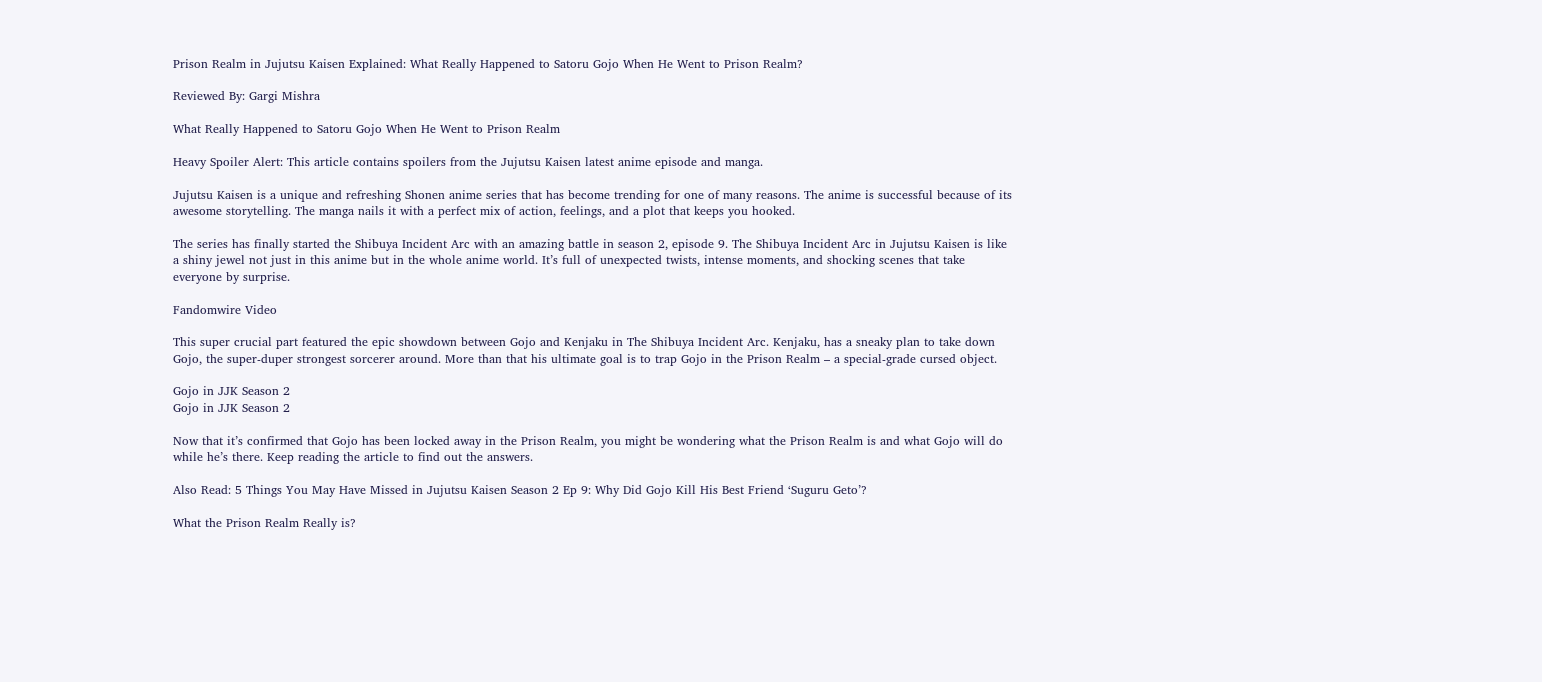Prison Realm in Jujutsu Kaisen Explained: What Really Happened to Satoru Gojo When He Went to Prison Realm?

Reviewed By: Gargi Mishra

What Really Happened to Satoru Gojo When He Went to Prison Realm

Heavy Spoiler Alert: This article contains spoilers from the Jujutsu Kaisen latest anime episode and manga.

Jujutsu Kaisen is a unique and refreshing Shonen anime series that has become trending for one of many reasons. The anime is successful because of its awesome storytelling. The manga nails it with a perfect mix of action, feelings, and a plot that keeps you hooked.

The series has finally started the Shibuya Incident Arc with an amazing battle in season 2, episode 9. The Shibuya Incident Arc in Jujutsu Kaisen is like a shiny jewel not just in this anime but in the whole anime world. It’s full of unexpected twists, intense moments, and shocking scenes that take everyone by surprise.

Fandomwire Video

This super crucial part featured the epic showdown between Gojo and Kenjaku in The Shibuya Incident Arc. Kenjaku, has a sneaky plan to take down Gojo, the super-duper strongest sorcerer around. More than that his ultimate goal is to trap Gojo in the Prison Realm – a special-grade cursed object.

Gojo in JJK Season 2
Gojo in JJK Season 2

Now that it’s confirmed that Gojo has been locked away in the Prison Realm, you might be wondering what the Prison Realm is and what Gojo will do while he’s there. Keep reading the article to find out the answers.

Also Read: 5 Things You May Have Missed in Jujutsu Kaisen Season 2 Ep 9: Why Did Gojo Kill His Best Friend ‘Suguru Geto’?

What the Prison Realm Really is?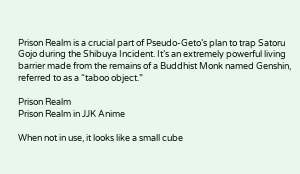Prison Realm is a crucial part of Pseudo-Geto’s plan to trap Satoru Gojo during the Shibuya Incident. It’s an extremely powerful living barrier made from the remains of a Buddhist Monk named Genshin, referred to as a “taboo object.”

Prison Realm
Prison Realm in JJK Anime

When not in use, it looks like a small cube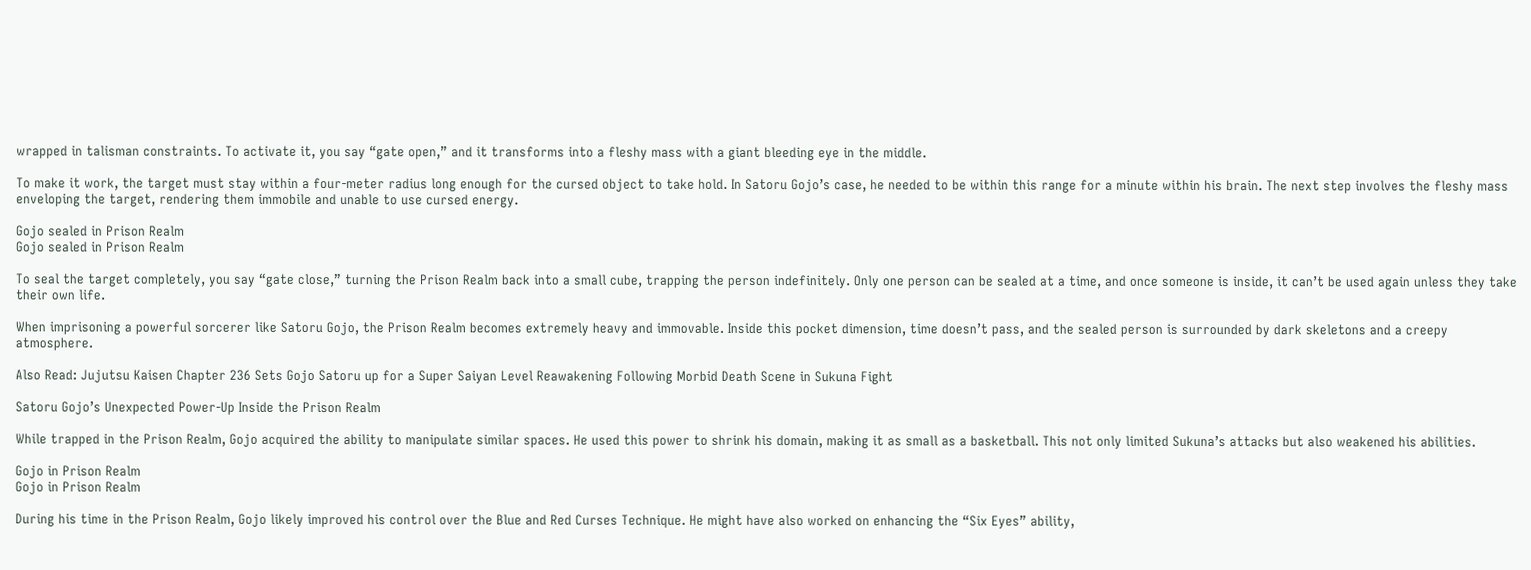wrapped in talisman constraints. To activate it, you say “gate open,” and it transforms into a fleshy mass with a giant bleeding eye in the middle.

To make it work, the target must stay within a four-meter radius long enough for the cursed object to take hold. In Satoru Gojo’s case, he needed to be within this range for a minute within his brain. The next step involves the fleshy mass enveloping the target, rendering them immobile and unable to use cursed energy.

Gojo sealed in Prison Realm
Gojo sealed in Prison Realm

To seal the target completely, you say “gate close,” turning the Prison Realm back into a small cube, trapping the person indefinitely. Only one person can be sealed at a time, and once someone is inside, it can’t be used again unless they take their own life.

When imprisoning a powerful sorcerer like Satoru Gojo, the Prison Realm becomes extremely heavy and immovable. Inside this pocket dimension, time doesn’t pass, and the sealed person is surrounded by dark skeletons and a creepy atmosphere.

Also Read: Jujutsu Kaisen Chapter 236 Sets Gojo Satoru up for a Super Saiyan Level Reawakening Following Morbid Death Scene in Sukuna Fight

Satoru Gojo’s Unexpected Power-Up Inside the Prison Realm

While trapped in the Prison Realm, Gojo acquired the ability to manipulate similar spaces. He used this power to shrink his domain, making it as small as a basketball. This not only limited Sukuna’s attacks but also weakened his abilities.

Gojo in Prison Realm
Gojo in Prison Realm

During his time in the Prison Realm, Gojo likely improved his control over the Blue and Red Curses Technique. He might have also worked on enhancing the “Six Eyes” ability,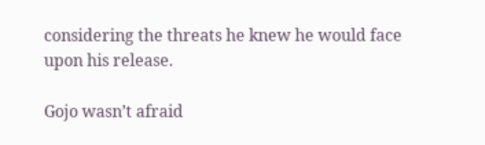considering the threats he knew he would face upon his release.

Gojo wasn’t afraid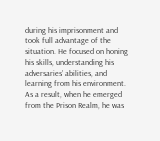during his imprisonment and took full advantage of the situation. He focused on honing his skills, understanding his adversaries’ abilities, and learning from his environment. As a result, when he emerged from the Prison Realm, he was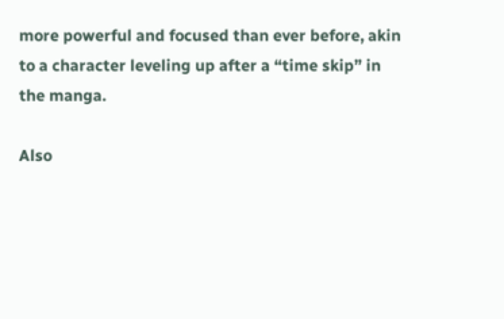more powerful and focused than ever before, akin to a character leveling up after a “time skip” in the manga.

Also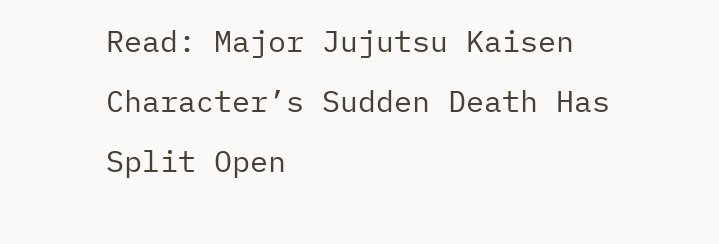Read: Major Jujutsu Kaisen Character’s Sudden Death Has Split Open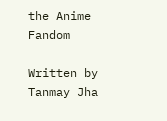the Anime Fandom

Written by Tanmay Jha